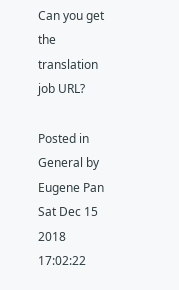Can you get the translation job URL?

Posted in General by Eugene Pan Sat Dec 15 2018 17:02:22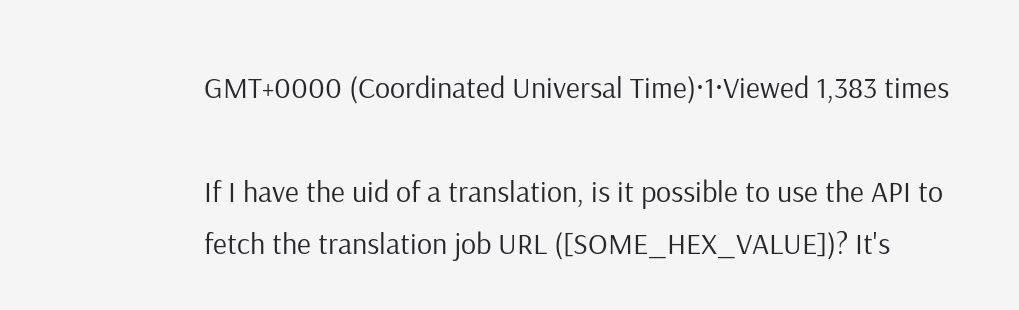GMT+0000 (Coordinated Universal Time)·1·Viewed 1,383 times

If I have the uid of a translation, is it possible to use the API to fetch the translation job URL ([SOME_HEX_VALUE])? It's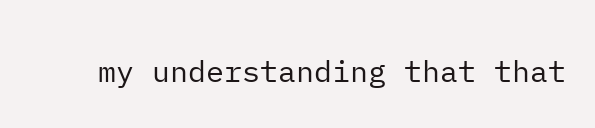my understanding that that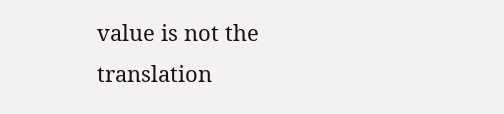value is not the translation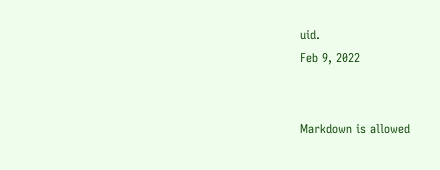uid.
Feb 9, 2022


Markdown is allowed